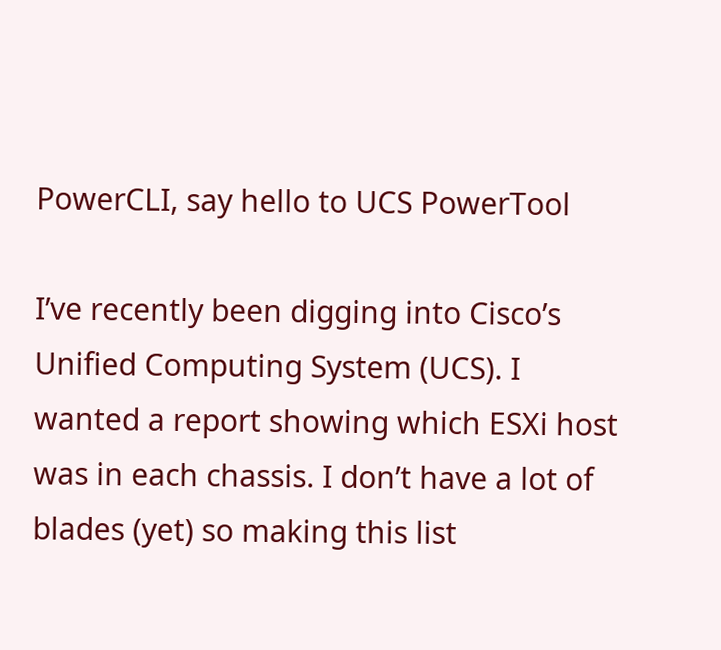PowerCLI, say hello to UCS PowerTool

I’ve recently been digging into Cisco’s Unified Computing System (UCS). I wanted a report showing which ESXi host was in each chassis. I don’t have a lot of blades (yet) so making this list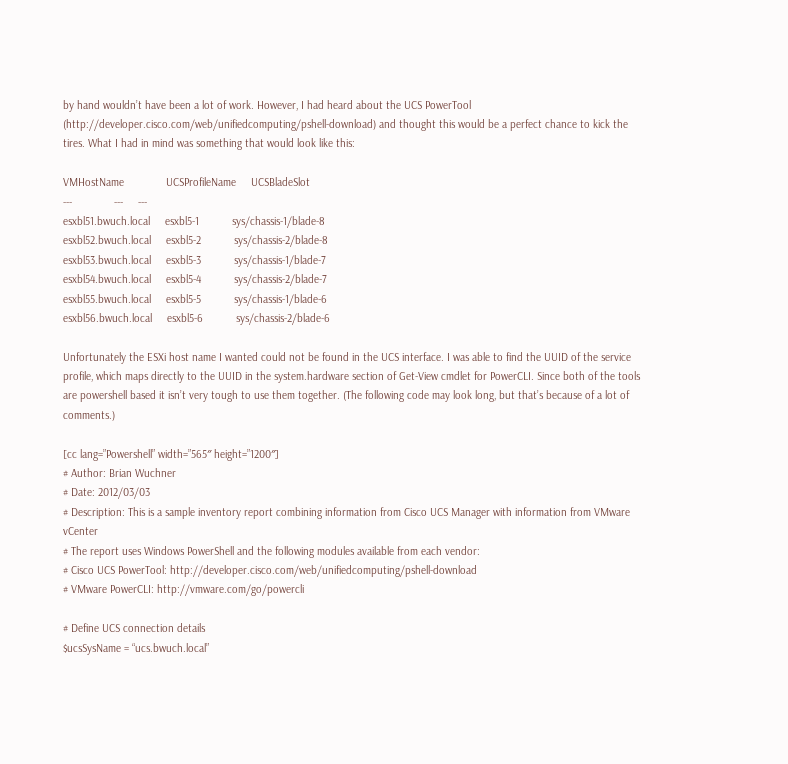by hand wouldn’t have been a lot of work. However, I had heard about the UCS PowerTool (http://developer.cisco.com/web/unifiedcomputing/pshell-download) and thought this would be a perfect chance to kick the tires. What I had in mind was something that would look like this:

VMHostName              UCSProfileName     UCSBladeSlot
---              ---     ---
esxbl51.bwuch.local     esxbl5-1           sys/chassis-1/blade-8
esxbl52.bwuch.local     esxbl5-2           sys/chassis-2/blade-8
esxbl53.bwuch.local     esxbl5-3           sys/chassis-1/blade-7
esxbl54.bwuch.local     esxbl5-4           sys/chassis-2/blade-7
esxbl55.bwuch.local     esxbl5-5           sys/chassis-1/blade-6
esxbl56.bwuch.local     esxbl5-6           sys/chassis-2/blade-6

Unfortunately the ESXi host name I wanted could not be found in the UCS interface. I was able to find the UUID of the service profile, which maps directly to the UUID in the system.hardware section of Get-View cmdlet for PowerCLI. Since both of the tools are powershell based it isn’t very tough to use them together. (The following code may look long, but that’s because of a lot of comments.)

[cc lang=”Powershell” width=”565″ height=”1200″]
# Author: Brian Wuchner
# Date: 2012/03/03
# Description: This is a sample inventory report combining information from Cisco UCS Manager with information from VMware vCenter
# The report uses Windows PowerShell and the following modules available from each vendor:
# Cisco UCS PowerTool: http://developer.cisco.com/web/unifiedcomputing/pshell-download
# VMware PowerCLI: http://vmware.com/go/powercli

# Define UCS connection details
$ucsSysName = “ucs.bwuch.local”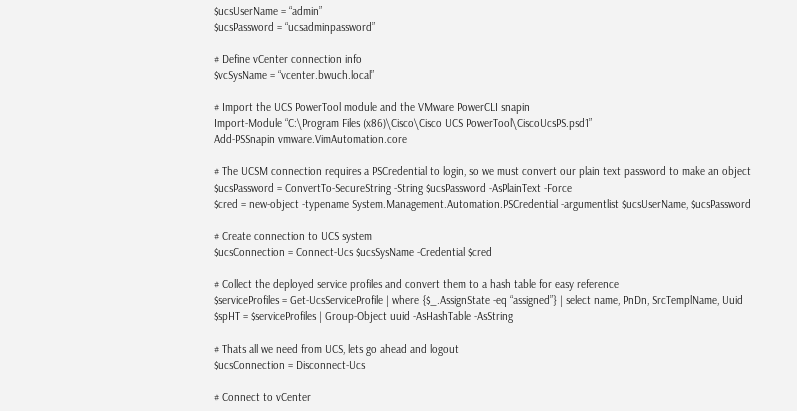$ucsUserName = “admin”
$ucsPassword = “ucsadminpassword”

# Define vCenter connection info
$vcSysName = “vcenter.bwuch.local”

# Import the UCS PowerTool module and the VMware PowerCLI snapin
Import-Module “C:\Program Files (x86)\Cisco\Cisco UCS PowerTool\CiscoUcsPS.psd1”
Add-PSSnapin vmware.VimAutomation.core

# The UCSM connection requires a PSCredential to login, so we must convert our plain text password to make an object
$ucsPassword = ConvertTo-SecureString -String $ucsPassword -AsPlainText -Force
$cred = new-object -typename System.Management.Automation.PSCredential -argumentlist $ucsUserName, $ucsPassword

# Create connection to UCS system
$ucsConnection = Connect-Ucs $ucsSysName -Credential $cred

# Collect the deployed service profiles and convert them to a hash table for easy reference
$serviceProfiles = Get-UcsServiceProfile | where {$_.AssignState -eq “assigned”} | select name, PnDn, SrcTemplName, Uuid
$spHT = $serviceProfiles | Group-Object uuid -AsHashTable -AsString

# Thats all we need from UCS, lets go ahead and logout
$ucsConnection = Disconnect-Ucs

# Connect to vCenter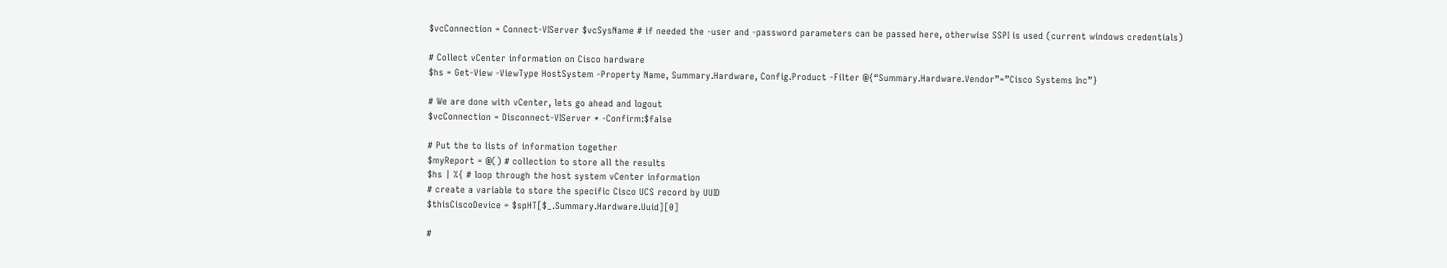$vcConnection = Connect-VIServer $vcSysName # if needed the -user and -password parameters can be passed here, otherwise SSPI is used (current windows credentials)

# Collect vCenter information on Cisco hardware
$hs = Get-View -ViewType HostSystem -Property Name, Summary.Hardware, Config.Product -Filter @{“Summary.Hardware.Vendor”=”Cisco Systems Inc”}

# We are done with vCenter, lets go ahead and logout
$vcConnection = Disconnect-VIServer * -Confirm:$false

# Put the to lists of information together
$myReport = @() # collection to store all the results
$hs | %{ # loop through the host system vCenter information
# create a variable to store the specific Cisco UCS record by UUID
$thisCiscoDevice = $spHT[$_.Summary.Hardware.Uuid][0]

#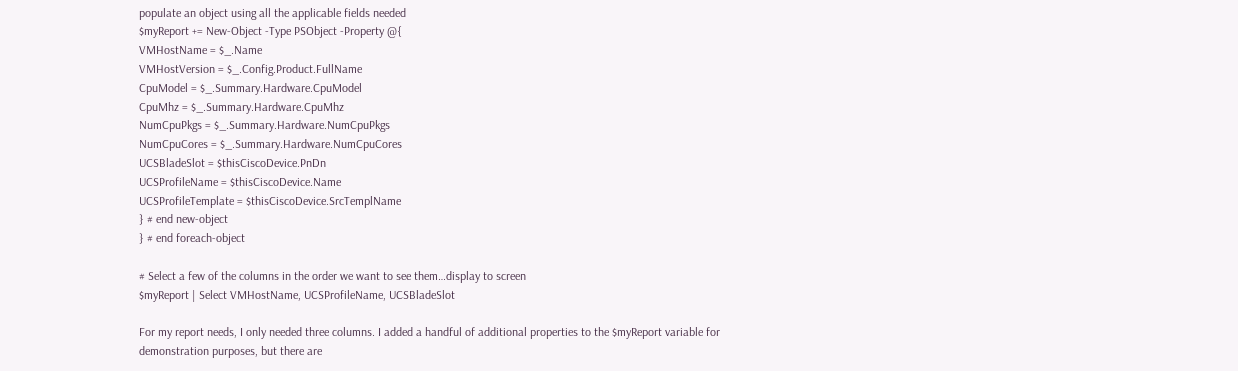populate an object using all the applicable fields needed
$myReport += New-Object -Type PSObject -Property @{
VMHostName = $_.Name
VMHostVersion = $_.Config.Product.FullName
CpuModel = $_.Summary.Hardware.CpuModel
CpuMhz = $_.Summary.Hardware.CpuMhz
NumCpuPkgs = $_.Summary.Hardware.NumCpuPkgs
NumCpuCores = $_.Summary.Hardware.NumCpuCores
UCSBladeSlot = $thisCiscoDevice.PnDn
UCSProfileName = $thisCiscoDevice.Name
UCSProfileTemplate = $thisCiscoDevice.SrcTemplName
} # end new-object
} # end foreach-object

# Select a few of the columns in the order we want to see them…display to screen
$myReport | Select VMHostName, UCSProfileName, UCSBladeSlot

For my report needs, I only needed three columns. I added a handful of additional properties to the $myReport variable for demonstration purposes, but there are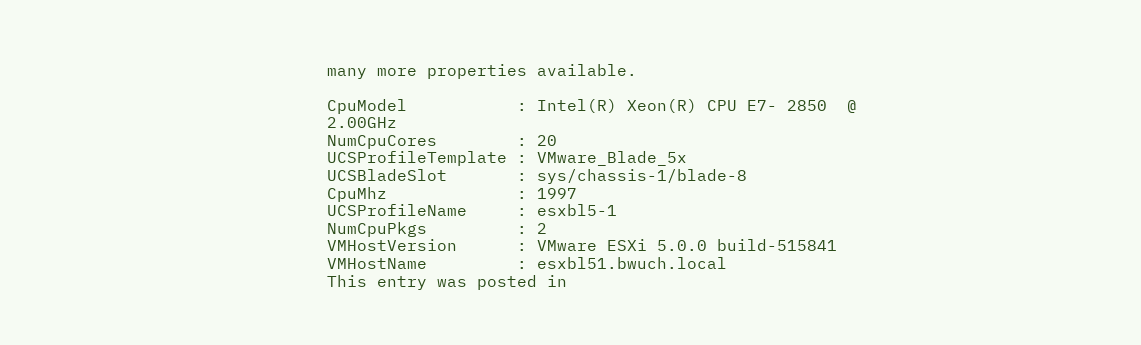many more properties available.

CpuModel           : Intel(R) Xeon(R) CPU E7- 2850  @ 2.00GHz
NumCpuCores        : 20
UCSProfileTemplate : VMware_Blade_5x
UCSBladeSlot       : sys/chassis-1/blade-8
CpuMhz             : 1997
UCSProfileName     : esxbl5-1
NumCpuPkgs         : 2
VMHostVersion      : VMware ESXi 5.0.0 build-515841
VMHostName         : esxbl51.bwuch.local
This entry was posted in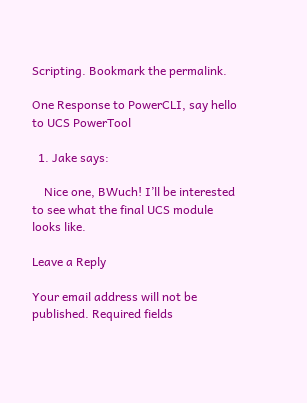Scripting. Bookmark the permalink.

One Response to PowerCLI, say hello to UCS PowerTool

  1. Jake says:

    Nice one, BWuch! I’ll be interested to see what the final UCS module looks like.

Leave a Reply

Your email address will not be published. Required fields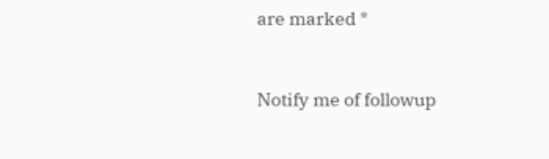are marked *


Notify me of followup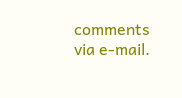comments via e-mail.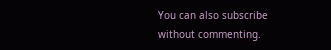You can also subscribe without commenting.